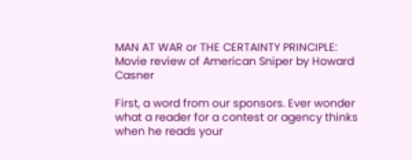MAN AT WAR or THE CERTAINTY PRINCIPLE: Movie review of American Sniper by Howard Casner

First, a word from our sponsors. Ever wonder what a reader for a contest or agency thinks when he reads your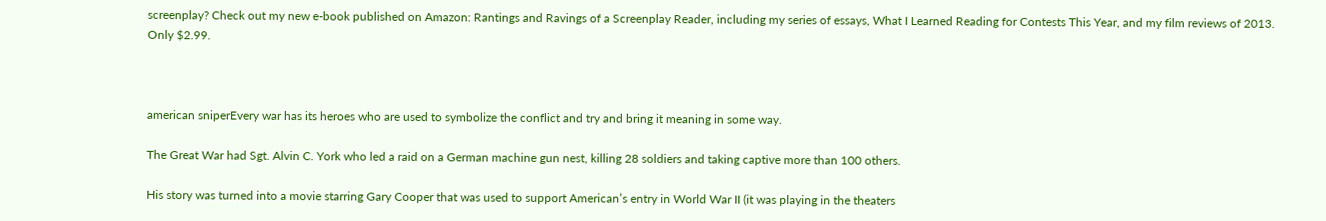screenplay? Check out my new e-book published on Amazon: Rantings and Ravings of a Screenplay Reader, including my series of essays, What I Learned Reading for Contests This Year, and my film reviews of 2013. Only $2.99.



american sniperEvery war has its heroes who are used to symbolize the conflict and try and bring it meaning in some way.

The Great War had Sgt. Alvin C. York who led a raid on a German machine gun nest, killing 28 soldiers and taking captive more than 100 others.

His story was turned into a movie starring Gary Cooper that was used to support American’s entry in World War II (it was playing in the theaters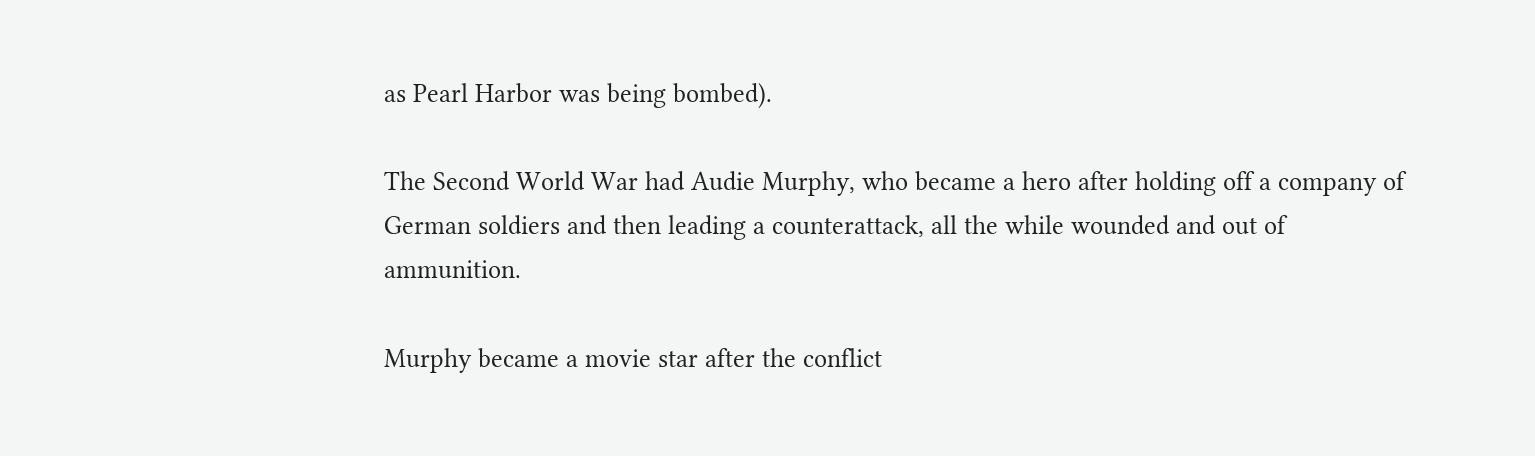as Pearl Harbor was being bombed).

The Second World War had Audie Murphy, who became a hero after holding off a company of German soldiers and then leading a counterattack, all the while wounded and out of ammunition.

Murphy became a movie star after the conflict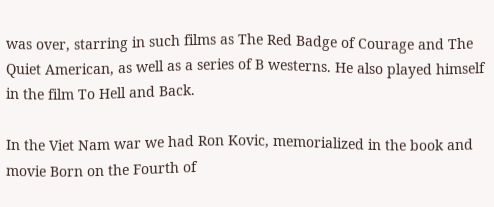was over, starring in such films as The Red Badge of Courage and The Quiet American, as well as a series of B westerns. He also played himself in the film To Hell and Back.

In the Viet Nam war we had Ron Kovic, memorialized in the book and movie Born on the Fourth of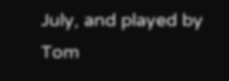July, and played by Tom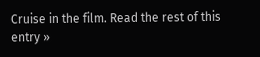Cruise in the film. Read the rest of this entry »